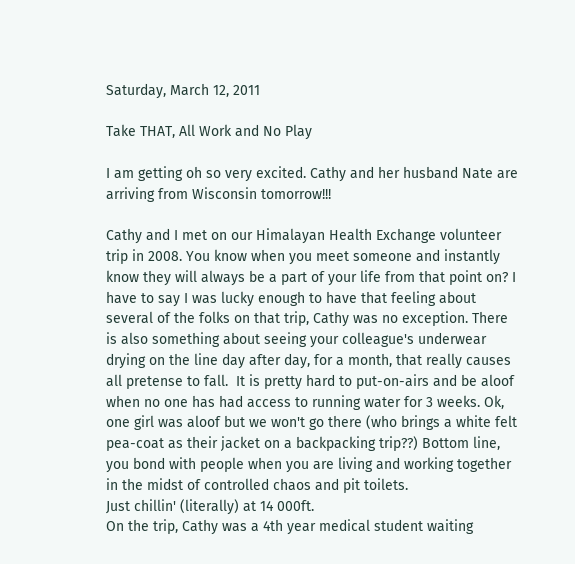Saturday, March 12, 2011

Take THAT, All Work and No Play

I am getting oh so very excited. Cathy and her husband Nate are arriving from Wisconsin tomorrow!!!

Cathy and I met on our Himalayan Health Exchange volunteer trip in 2008. You know when you meet someone and instantly know they will always be a part of your life from that point on? I have to say I was lucky enough to have that feeling about several of the folks on that trip, Cathy was no exception. There is also something about seeing your colleague's underwear drying on the line day after day, for a month, that really causes all pretense to fall.  It is pretty hard to put-on-airs and be aloof when no one has had access to running water for 3 weeks. Ok, one girl was aloof but we won't go there (who brings a white felt pea-coat as their jacket on a backpacking trip??) Bottom line, you bond with people when you are living and working together in the midst of controlled chaos and pit toilets.
Just chillin' (literally) at 14 000ft.
On the trip, Cathy was a 4th year medical student waiting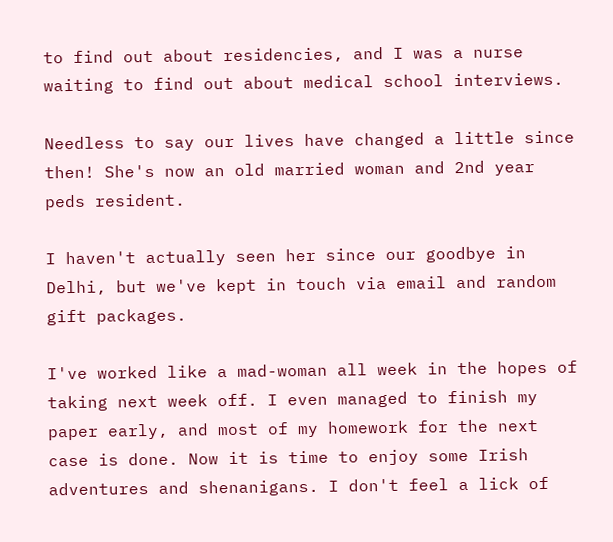to find out about residencies, and I was a nurse waiting to find out about medical school interviews.

Needless to say our lives have changed a little since then! She's now an old married woman and 2nd year peds resident.

I haven't actually seen her since our goodbye in Delhi, but we've kept in touch via email and random gift packages.

I've worked like a mad-woman all week in the hopes of taking next week off. I even managed to finish my paper early, and most of my homework for the next case is done. Now it is time to enjoy some Irish adventures and shenanigans. I don't feel a lick of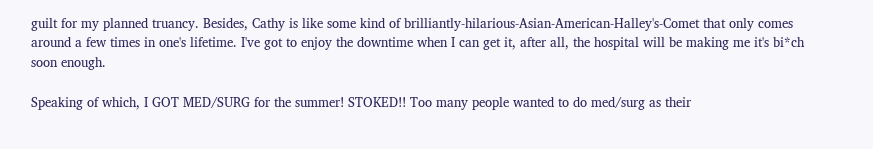guilt for my planned truancy. Besides, Cathy is like some kind of brilliantly-hilarious-Asian-American-Halley's-Comet that only comes around a few times in one's lifetime. I've got to enjoy the downtime when I can get it, after all, the hospital will be making me it's bi*ch soon enough.

Speaking of which, I GOT MED/SURG for the summer! STOKED!! Too many people wanted to do med/surg as their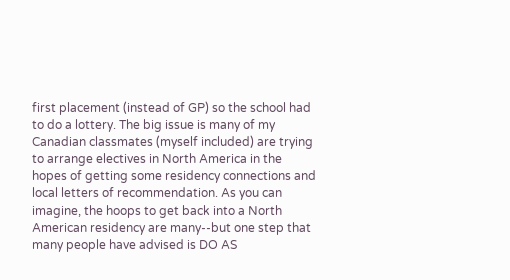first placement (instead of GP) so the school had to do a lottery. The big issue is many of my Canadian classmates (myself included) are trying to arrange electives in North America in the hopes of getting some residency connections and local letters of recommendation. As you can imagine, the hoops to get back into a North American residency are many--but one step that many people have advised is DO AS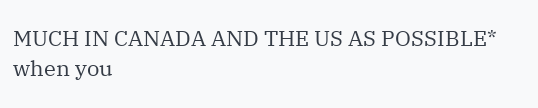MUCH IN CANADA AND THE US AS POSSIBLE* when you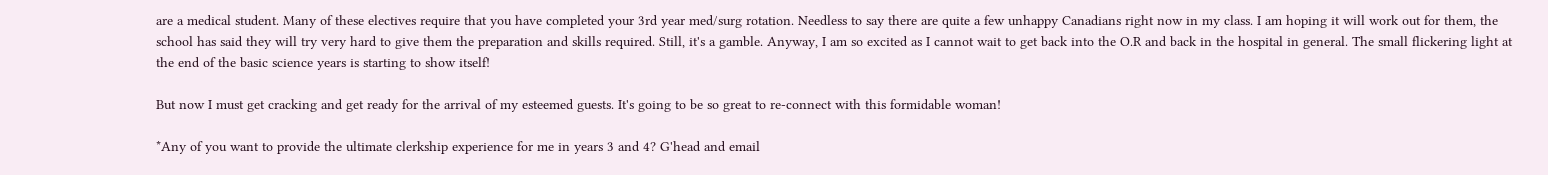are a medical student. Many of these electives require that you have completed your 3rd year med/surg rotation. Needless to say there are quite a few unhappy Canadians right now in my class. I am hoping it will work out for them, the school has said they will try very hard to give them the preparation and skills required. Still, it's a gamble. Anyway, I am so excited as I cannot wait to get back into the O.R and back in the hospital in general. The small flickering light at the end of the basic science years is starting to show itself!

But now I must get cracking and get ready for the arrival of my esteemed guests. It's going to be so great to re-connect with this formidable woman!

*Any of you want to provide the ultimate clerkship experience for me in years 3 and 4? G'head and email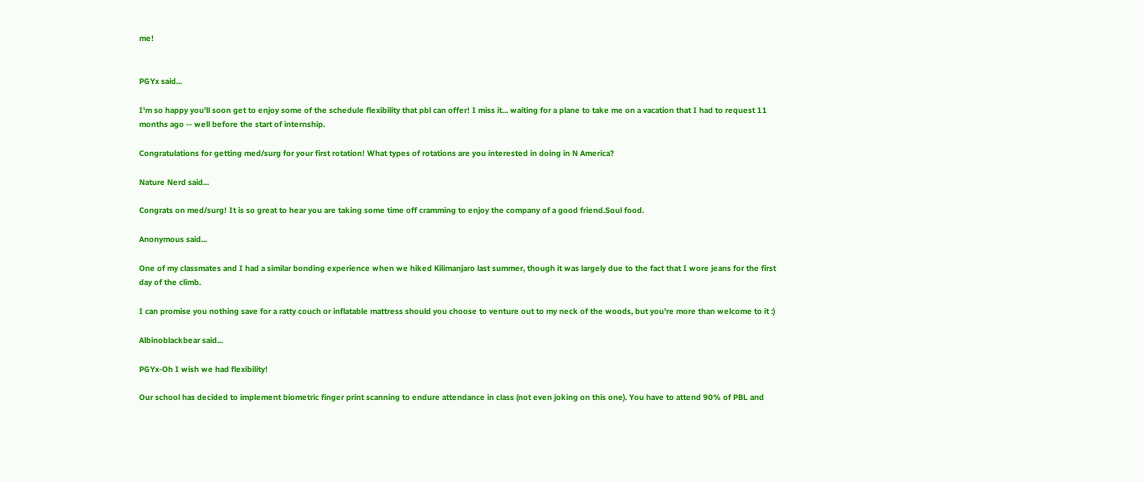me!


PGYx said...

I'm so happy you'll soon get to enjoy some of the schedule flexibility that pbl can offer! I miss it... waiting for a plane to take me on a vacation that I had to request 11 months ago -- well before the start of internship.

Congratulations for getting med/surg for your first rotation! What types of rotations are you interested in doing in N America?

Nature Nerd said...

Congrats on med/surg! It is so great to hear you are taking some time off cramming to enjoy the company of a good friend.Soul food.

Anonymous said...

One of my classmates and I had a similar bonding experience when we hiked Kilimanjaro last summer, though it was largely due to the fact that I wore jeans for the first day of the climb.

I can promise you nothing save for a ratty couch or inflatable mattress should you choose to venture out to my neck of the woods, but you're more than welcome to it :)

Albinoblackbear said...

PGYx-Oh I wish we had flexibility!

Our school has decided to implement biometric finger print scanning to endure attendance in class (not even joking on this one). You have to attend 90% of PBL and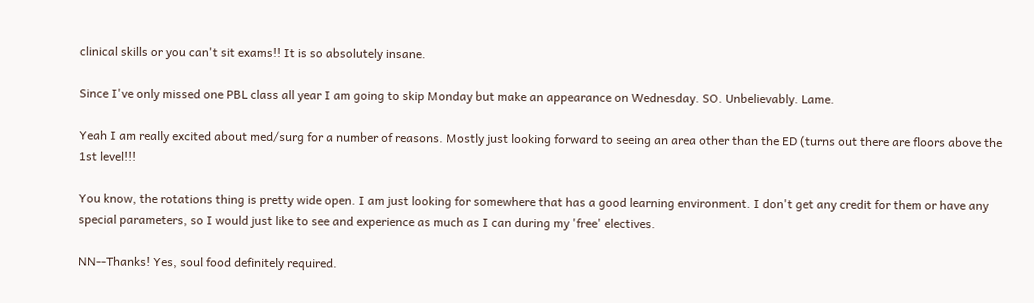clinical skills or you can't sit exams!! It is so absolutely insane.

Since I've only missed one PBL class all year I am going to skip Monday but make an appearance on Wednesday. SO. Unbelievably. Lame.

Yeah I am really excited about med/surg for a number of reasons. Mostly just looking forward to seeing an area other than the ED (turns out there are floors above the 1st level!!!

You know, the rotations thing is pretty wide open. I am just looking for somewhere that has a good learning environment. I don't get any credit for them or have any special parameters, so I would just like to see and experience as much as I can during my 'free' electives.

NN--Thanks! Yes, soul food definitely required.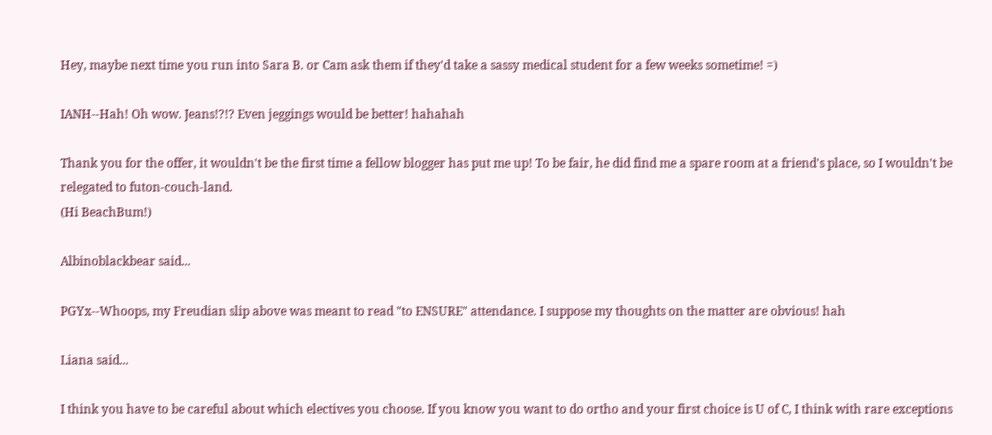Hey, maybe next time you run into Sara B. or Cam ask them if they'd take a sassy medical student for a few weeks sometime! =)

IANH--Hah! Oh wow. Jeans!?!? Even jeggings would be better! hahahah

Thank you for the offer, it wouldn't be the first time a fellow blogger has put me up! To be fair, he did find me a spare room at a friend's place, so I wouldn't be relegated to futon-couch-land.
(Hi BeachBum!)

Albinoblackbear said...

PGYx--Whoops, my Freudian slip above was meant to read "to ENSURE" attendance. I suppose my thoughts on the matter are obvious! hah

Liana said...

I think you have to be careful about which electives you choose. If you know you want to do ortho and your first choice is U of C, I think with rare exceptions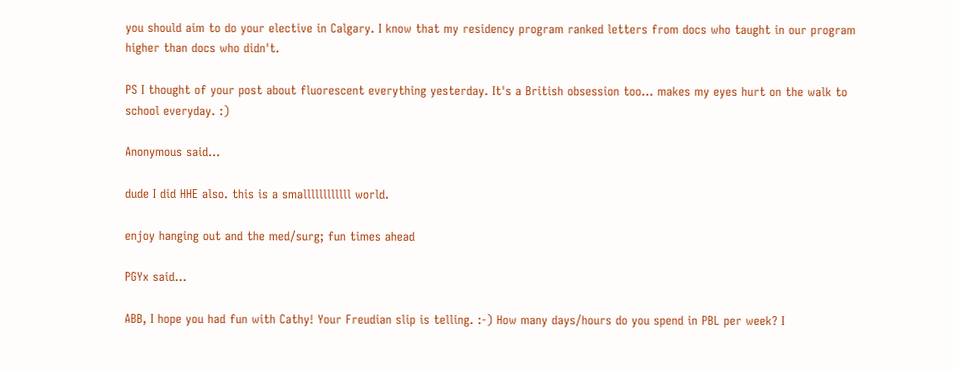you should aim to do your elective in Calgary. I know that my residency program ranked letters from docs who taught in our program higher than docs who didn't.

PS I thought of your post about fluorescent everything yesterday. It's a British obsession too... makes my eyes hurt on the walk to school everyday. :)

Anonymous said...

dude I did HHE also. this is a smallllllllllll world.

enjoy hanging out and the med/surg; fun times ahead

PGYx said...

ABB, I hope you had fun with Cathy! Your Freudian slip is telling. :-) How many days/hours do you spend in PBL per week? I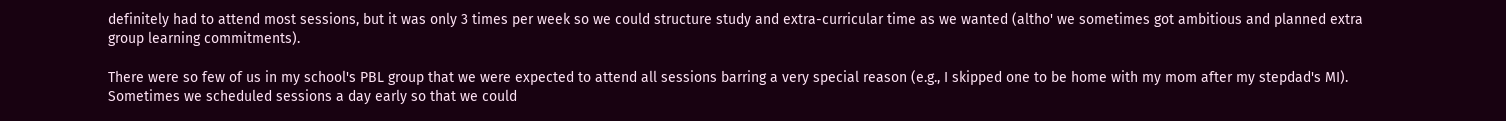definitely had to attend most sessions, but it was only 3 times per week so we could structure study and extra-curricular time as we wanted (altho' we sometimes got ambitious and planned extra group learning commitments).

There were so few of us in my school's PBL group that we were expected to attend all sessions barring a very special reason (e.g., I skipped one to be home with my mom after my stepdad's MI). Sometimes we scheduled sessions a day early so that we could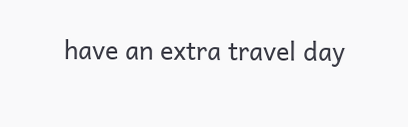have an extra travel day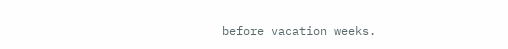before vacation weeks.